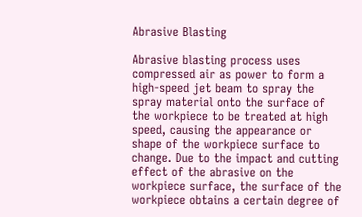Abrasive Blasting

Abrasive blasting process uses compressed air as power to form a high-speed jet beam to spray the spray material onto the surface of the workpiece to be treated at high speed, causing the appearance or shape of the workpiece surface to change. Due to the impact and cutting effect of the abrasive on the workpiece surface, the surface of the workpiece obtains a certain degree of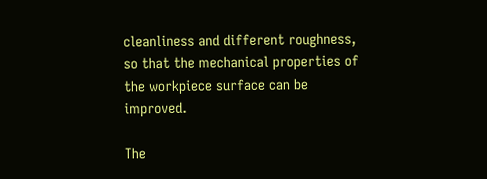cleanliness and different roughness, so that the mechanical properties of the workpiece surface can be improved.

The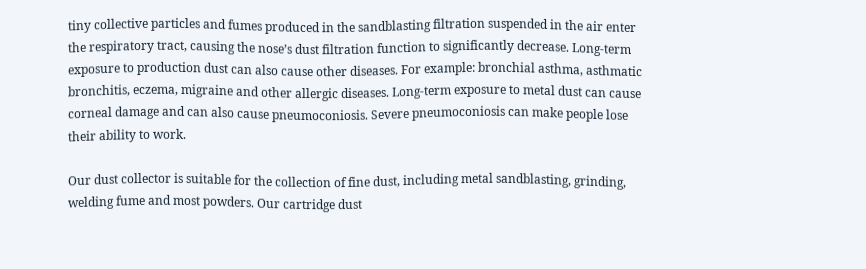tiny collective particles and fumes produced in the sandblasting filtration suspended in the air enter the respiratory tract, causing the nose’s dust filtration function to significantly decrease. Long-term exposure to production dust can also cause other diseases. For example: bronchial asthma, asthmatic bronchitis, eczema, migraine and other allergic diseases. Long-term exposure to metal dust can cause corneal damage and can also cause pneumoconiosis. Severe pneumoconiosis can make people lose their ability to work.

Our dust collector is suitable for the collection of fine dust, including metal sandblasting, grinding, welding fume and most powders. Our cartridge dust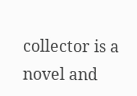collector is a novel and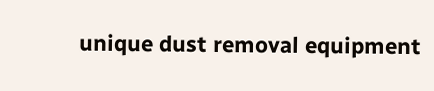unique dust removal equipment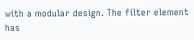with a modular design. The filter element has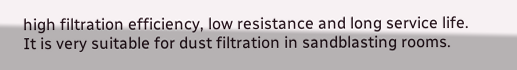high filtration efficiency, low resistance and long service life. It is very suitable for dust filtration in sandblasting rooms.